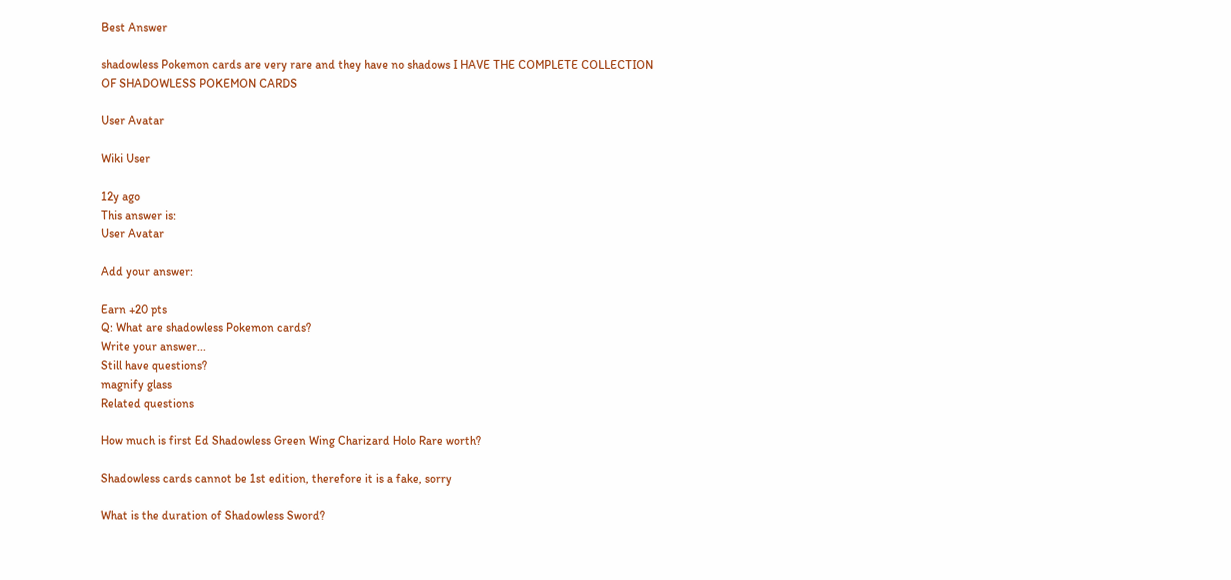Best Answer

shadowless Pokemon cards are very rare and they have no shadows I HAVE THE COMPLETE COLLECTION OF SHADOWLESS POKEMON CARDS

User Avatar

Wiki User

12y ago
This answer is:
User Avatar

Add your answer:

Earn +20 pts
Q: What are shadowless Pokemon cards?
Write your answer...
Still have questions?
magnify glass
Related questions

How much is first Ed Shadowless Green Wing Charizard Holo Rare worth?

Shadowless cards cannot be 1st edition, therefore it is a fake, sorry

What is the duration of Shadowless Sword?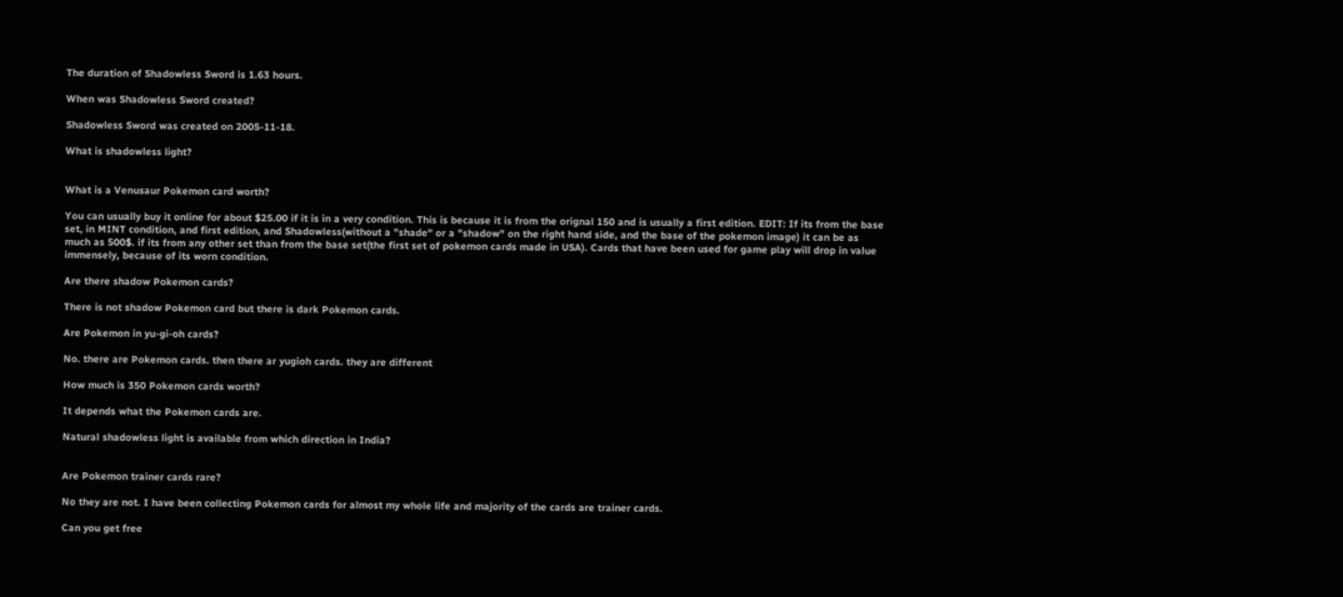The duration of Shadowless Sword is 1.63 hours.

When was Shadowless Sword created?

Shadowless Sword was created on 2005-11-18.

What is shadowless light?


What is a Venusaur Pokemon card worth?

You can usually buy it online for about $25.00 if it is in a very condition. This is because it is from the orignal 150 and is usually a first edition. EDIT: If its from the base set, in MINT condition, and first edition, and Shadowless(without a "shade" or a "shadow" on the right hand side, and the base of the pokemon image) it can be as much as 500$. if its from any other set than from the base set(the first set of pokemon cards made in USA). Cards that have been used for game play will drop in value immensely, because of its worn condition.

Are there shadow Pokemon cards?

There is not shadow Pokemon card but there is dark Pokemon cards.

Are Pokemon in yu-gi-oh cards?

No. there are Pokemon cards. then there ar yugioh cards. they are different

How much is 350 Pokemon cards worth?

It depends what the Pokemon cards are.

Natural shadowless light is available from which direction in India?


Are Pokemon trainer cards rare?

No they are not. I have been collecting Pokemon cards for almost my whole life and majority of the cards are trainer cards.

Can you get free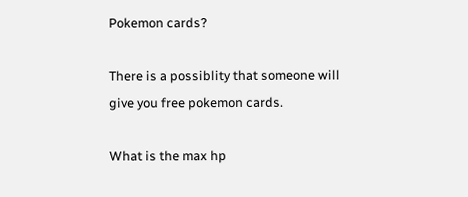Pokemon cards?

There is a possiblity that someone will give you free pokemon cards.

What is the max hp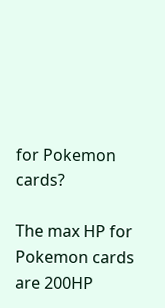for Pokemon cards?

The max HP for Pokemon cards are 200HP